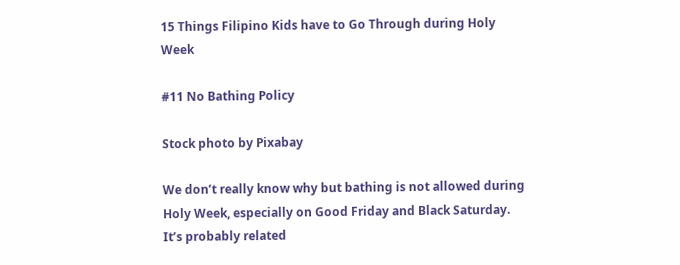15 Things Filipino Kids have to Go Through during Holy Week

#11 No Bathing Policy

Stock photo by Pixabay

We don’t really know why but bathing is not allowed during Holy Week, especially on Good Friday and Black Saturday. It’s probably related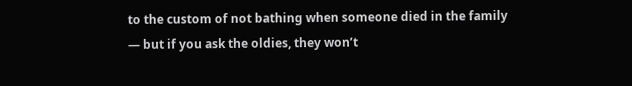to the custom of not bathing when someone died in the family — but if you ask the oldies, they won’t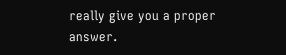really give you a proper answer.